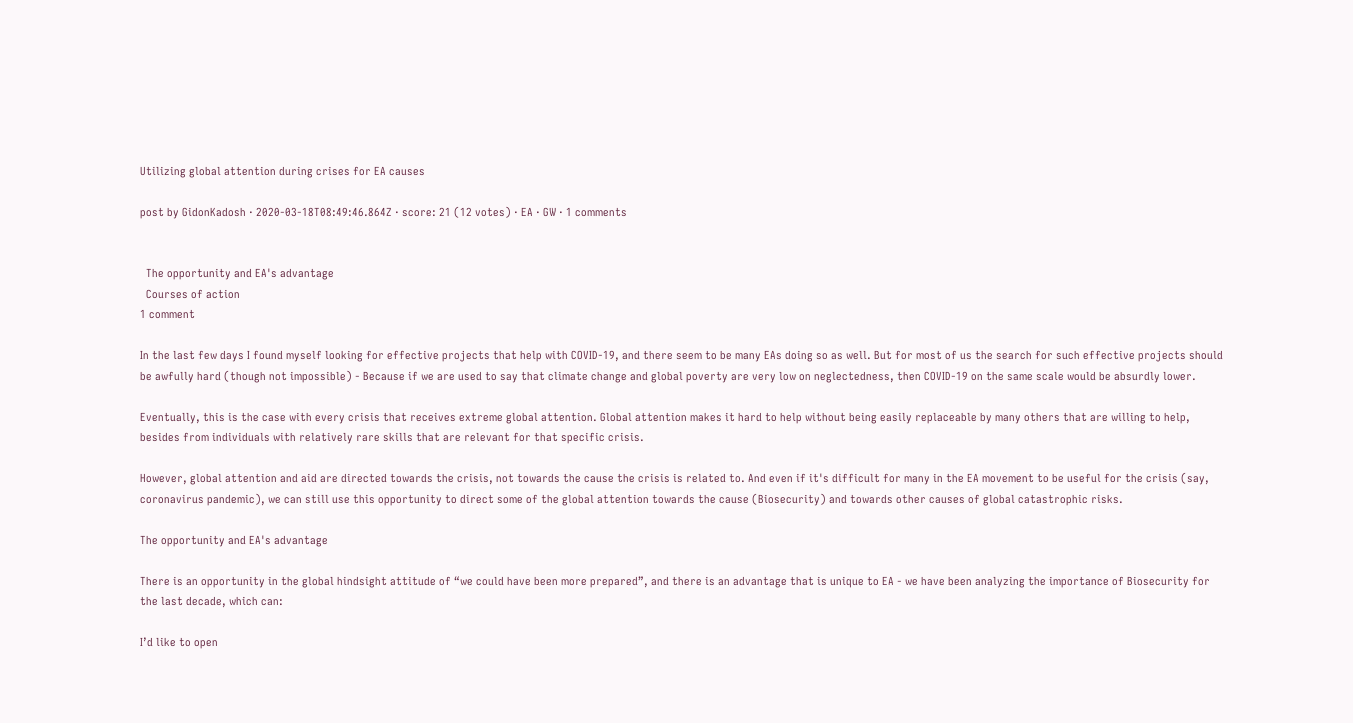Utilizing global attention during crises for EA causes

post by GidonKadosh · 2020-03-18T08:49:46.864Z · score: 21 (12 votes) · EA · GW · 1 comments


  The opportunity and EA's advantage
  Courses of action
1 comment

In the last few days I found myself looking for effective projects that help with COVID-19, and there seem to be many EAs doing so as well. But for most of us the search for such effective projects should be awfully hard (though not impossible) - Because if we are used to say that climate change and global poverty are very low on neglectedness, then COVID-19 on the same scale would be absurdly lower.

Eventually, this is the case with every crisis that receives extreme global attention. Global attention makes it hard to help without being easily replaceable by many others that are willing to help, besides from individuals with relatively rare skills that are relevant for that specific crisis.

However, global attention and aid are directed towards the crisis, not towards the cause the crisis is related to. And even if it's difficult for many in the EA movement to be useful for the crisis (say, coronavirus pandemic), we can still use this opportunity to direct some of the global attention towards the cause (Biosecurity) and towards other causes of global catastrophic risks.

The opportunity and EA's advantage

There is an opportunity in the global hindsight attitude of “we could have been more prepared”, and there is an advantage that is unique to EA - we have been analyzing the importance of Biosecurity for the last decade, which can:

I’d like to open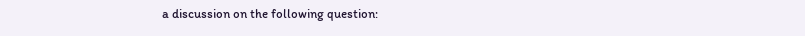a discussion on the following question: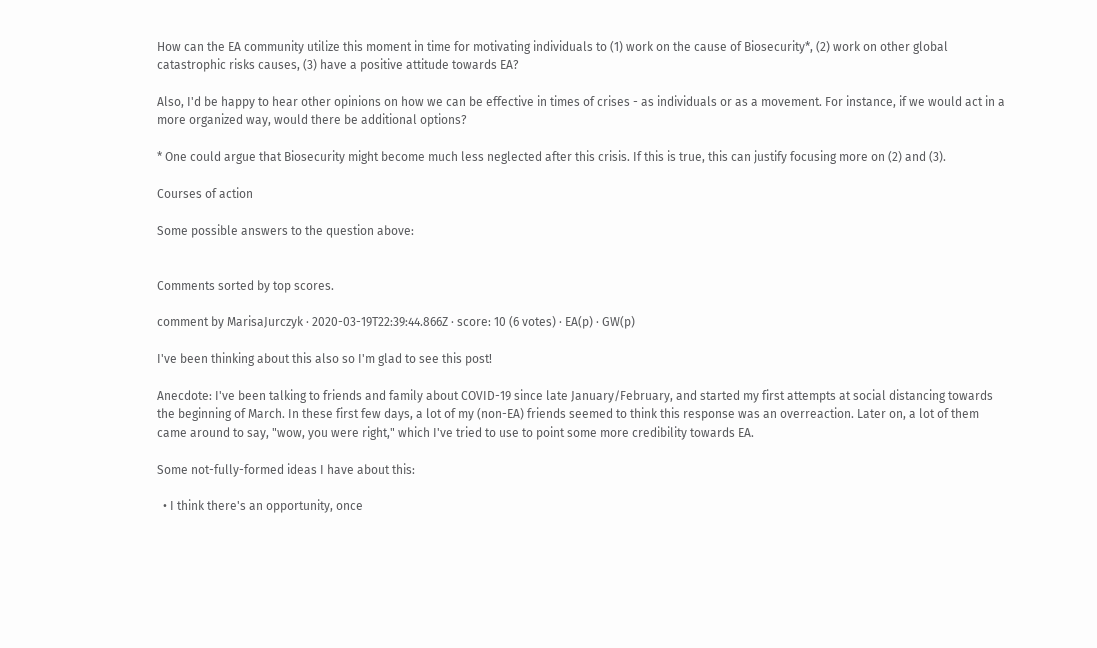How can the EA community utilize this moment in time for motivating individuals to (1) work on the cause of Biosecurity*, (2) work on other global catastrophic risks causes, (3) have a positive attitude towards EA?

Also, I'd be happy to hear other opinions on how we can be effective in times of crises - as individuals or as a movement. For instance, if we would act in a more organized way, would there be additional options?

* One could argue that Biosecurity might become much less neglected after this crisis. If this is true, this can justify focusing more on (2) and (3).

Courses of action

Some possible answers to the question above:


Comments sorted by top scores.

comment by MarisaJurczyk · 2020-03-19T22:39:44.866Z · score: 10 (6 votes) · EA(p) · GW(p)

I've been thinking about this also so I'm glad to see this post!

Anecdote: I've been talking to friends and family about COVID-19 since late January/February, and started my first attempts at social distancing towards the beginning of March. In these first few days, a lot of my (non-EA) friends seemed to think this response was an overreaction. Later on, a lot of them came around to say, "wow, you were right," which I've tried to use to point some more credibility towards EA.

Some not-fully-formed ideas I have about this:

  • I think there's an opportunity, once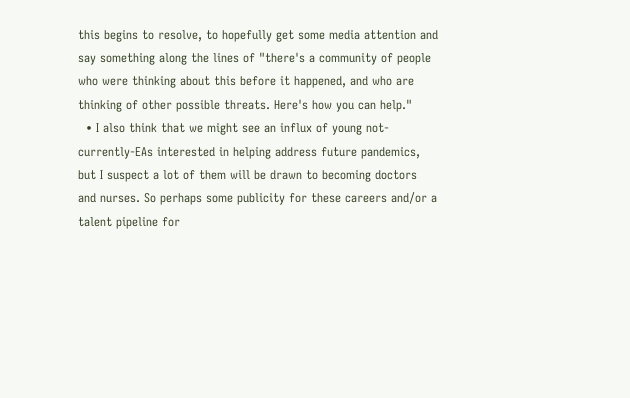this begins to resolve, to hopefully get some media attention and say something along the lines of "there's a community of people who were thinking about this before it happened, and who are thinking of other possible threats. Here's how you can help."
  • I also think that we might see an influx of young not-currently-EAs interested in helping address future pandemics, but I suspect a lot of them will be drawn to becoming doctors and nurses. So perhaps some publicity for these careers and/or a talent pipeline for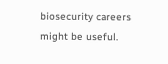biosecurity careers might be useful.